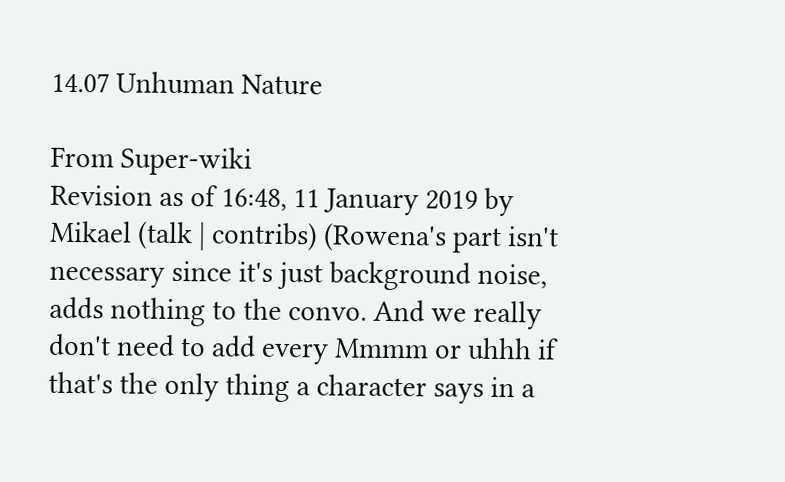14.07 Unhuman Nature

From Super-wiki
Revision as of 16:48, 11 January 2019 by Mikael (talk | contribs) (Rowena's part isn't necessary since it's just background noise, adds nothing to the convo. And we really don't need to add every Mmmm or uhhh if that's the only thing a character says in a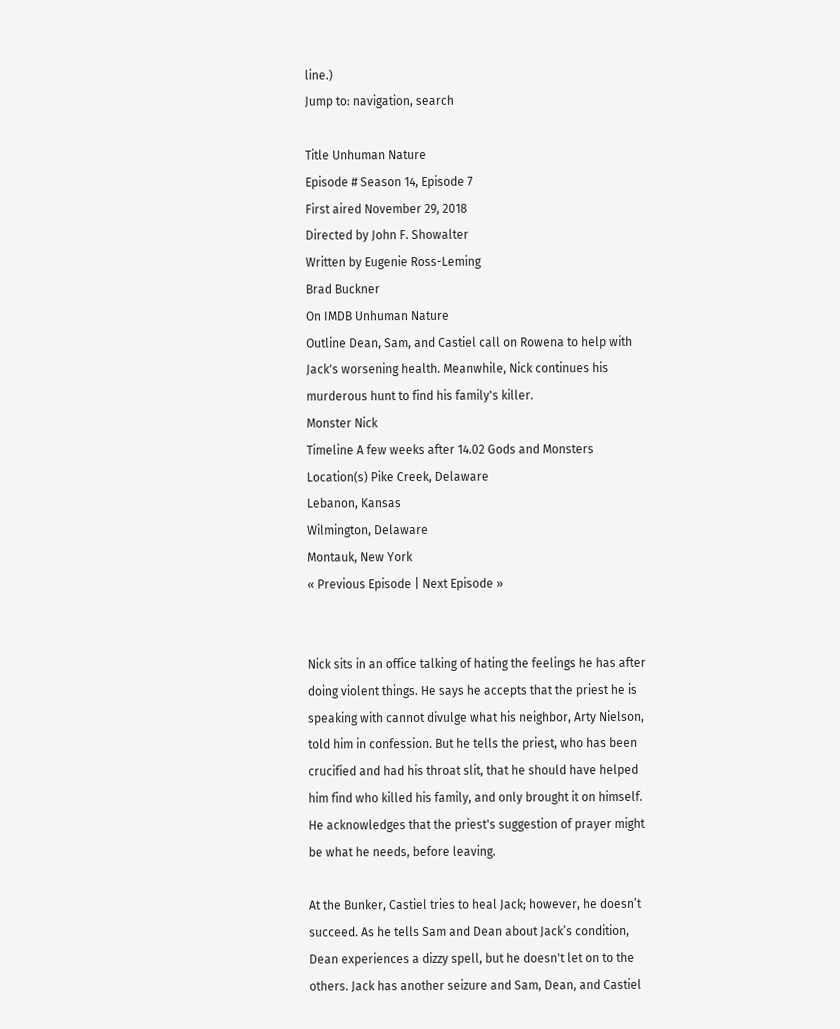line.)
Jump to: navigation, search

Title Unhuman Nature
Episode # Season 14, Episode 7
First aired November 29, 2018
Directed by John F. Showalter
Written by Eugenie Ross-Leming
Brad Buckner
On IMDB Unhuman Nature
Outline Dean, Sam, and Castiel call on Rowena to help with Jack's worsening health. Meanwhile, Nick continues his murderous hunt to find his family's killer.
Monster Nick
Timeline A few weeks after 14.02 Gods and Monsters
Location(s) Pike Creek, Delaware
Lebanon, Kansas
Wilmington, Delaware
Montauk, New York
« Previous Episode | Next Episode »


Nick sits in an office talking of hating the feelings he has after doing violent things. He says he accepts that the priest he is speaking with cannot divulge what his neighbor, Arty Nielson, told him in confession. But he tells the priest, who has been crucified and had his throat slit, that he should have helped him find who killed his family, and only brought it on himself. He acknowledges that the priest's suggestion of prayer might be what he needs, before leaving.

At the Bunker, Castiel tries to heal Jack; however, he doesn’t succeed. As he tells Sam and Dean about Jack’s condition, Dean experiences a dizzy spell, but he doesn't let on to the others. Jack has another seizure and Sam, Dean, and Castiel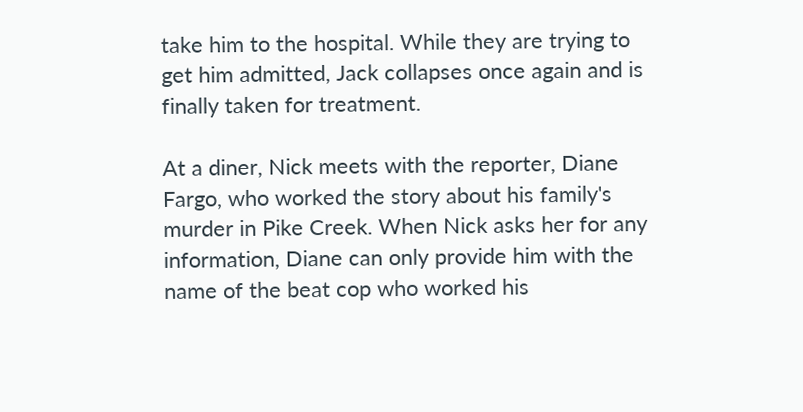take him to the hospital. While they are trying to get him admitted, Jack collapses once again and is finally taken for treatment.

At a diner, Nick meets with the reporter, Diane Fargo, who worked the story about his family's murder in Pike Creek. When Nick asks her for any information, Diane can only provide him with the name of the beat cop who worked his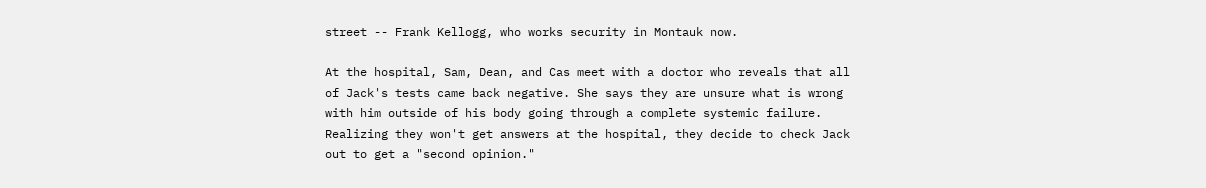street -- Frank Kellogg, who works security in Montauk now.

At the hospital, Sam, Dean, and Cas meet with a doctor who reveals that all of Jack's tests came back negative. She says they are unsure what is wrong with him outside of his body going through a complete systemic failure. Realizing they won't get answers at the hospital, they decide to check Jack out to get a "second opinion."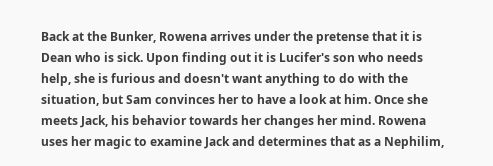Back at the Bunker, Rowena arrives under the pretense that it is Dean who is sick. Upon finding out it is Lucifer's son who needs help, she is furious and doesn't want anything to do with the situation, but Sam convinces her to have a look at him. Once she meets Jack, his behavior towards her changes her mind. Rowena uses her magic to examine Jack and determines that as a Nephilim,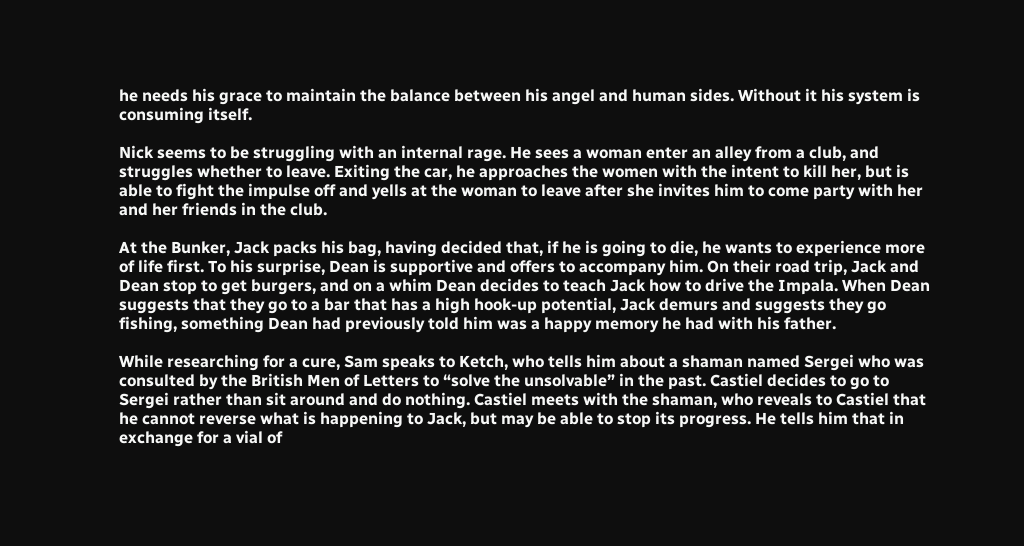he needs his grace to maintain the balance between his angel and human sides. Without it his system is consuming itself.

Nick seems to be struggling with an internal rage. He sees a woman enter an alley from a club, and struggles whether to leave. Exiting the car, he approaches the women with the intent to kill her, but is able to fight the impulse off and yells at the woman to leave after she invites him to come party with her and her friends in the club.

At the Bunker, Jack packs his bag, having decided that, if he is going to die, he wants to experience more of life first. To his surprise, Dean is supportive and offers to accompany him. On their road trip, Jack and Dean stop to get burgers, and on a whim Dean decides to teach Jack how to drive the Impala. When Dean suggests that they go to a bar that has a high hook-up potential, Jack demurs and suggests they go fishing, something Dean had previously told him was a happy memory he had with his father.

While researching for a cure, Sam speaks to Ketch, who tells him about a shaman named Sergei who was consulted by the British Men of Letters to “solve the unsolvable” in the past. Castiel decides to go to Sergei rather than sit around and do nothing. Castiel meets with the shaman, who reveals to Castiel that he cannot reverse what is happening to Jack, but may be able to stop its progress. He tells him that in exchange for a vial of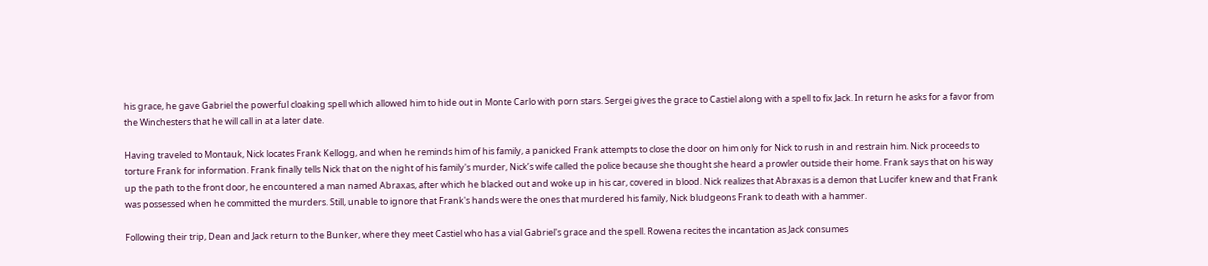his grace, he gave Gabriel the powerful cloaking spell which allowed him to hide out in Monte Carlo with porn stars. Sergei gives the grace to Castiel along with a spell to fix Jack. In return he asks for a favor from the Winchesters that he will call in at a later date.

Having traveled to Montauk, Nick locates Frank Kellogg, and when he reminds him of his family, a panicked Frank attempts to close the door on him only for Nick to rush in and restrain him. Nick proceeds to torture Frank for information. Frank finally tells Nick that on the night of his family's murder, Nick’s wife called the police because she thought she heard a prowler outside their home. Frank says that on his way up the path to the front door, he encountered a man named Abraxas, after which he blacked out and woke up in his car, covered in blood. Nick realizes that Abraxas is a demon that Lucifer knew and that Frank was possessed when he committed the murders. Still, unable to ignore that Frank's hands were the ones that murdered his family, Nick bludgeons Frank to death with a hammer.

Following their trip, Dean and Jack return to the Bunker, where they meet Castiel who has a vial Gabriel's grace and the spell. Rowena recites the incantation as Jack consumes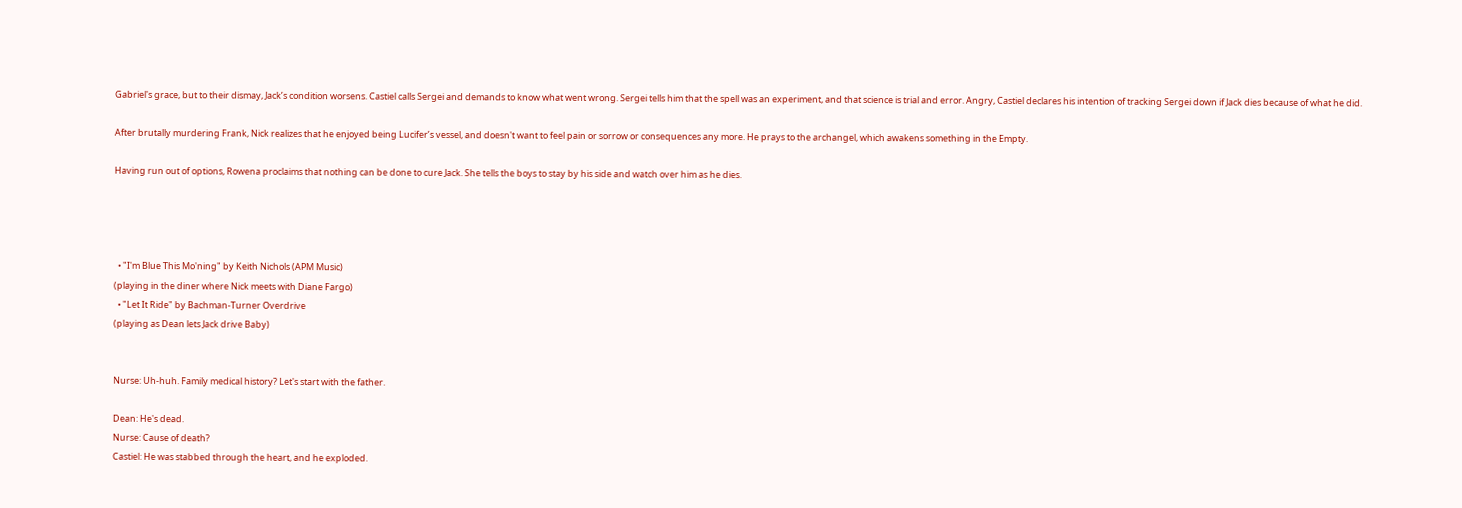Gabriel's grace, but to their dismay, Jack’s condition worsens. Castiel calls Sergei and demands to know what went wrong. Sergei tells him that the spell was an experiment, and that science is trial and error. Angry, Castiel declares his intention of tracking Sergei down if Jack dies because of what he did.

After brutally murdering Frank, Nick realizes that he enjoyed being Lucifer’s vessel, and doesn't want to feel pain or sorrow or consequences any more. He prays to the archangel, which awakens something in the Empty.

Having run out of options, Rowena proclaims that nothing can be done to cure Jack. She tells the boys to stay by his side and watch over him as he dies.




  • "I'm Blue This Mo'ning" by Keith Nichols (APM Music)
(playing in the diner where Nick meets with Diane Fargo)
  • "Let It Ride" by Bachman-Turner Overdrive
(playing as Dean lets Jack drive Baby)


Nurse: Uh-huh. Family medical history? Let's start with the father.

Dean: He's dead.
Nurse: Cause of death?
Castiel: He was stabbed through the heart, and he exploded.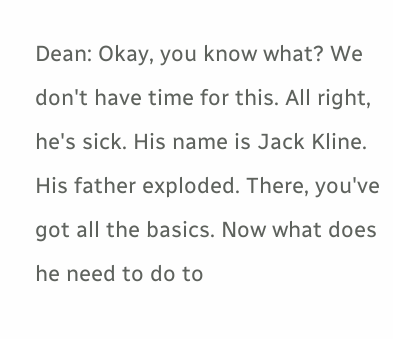Dean: Okay, you know what? We don't have time for this. All right, he's sick. His name is Jack Kline. His father exploded. There, you've got all the basics. Now what does he need to do to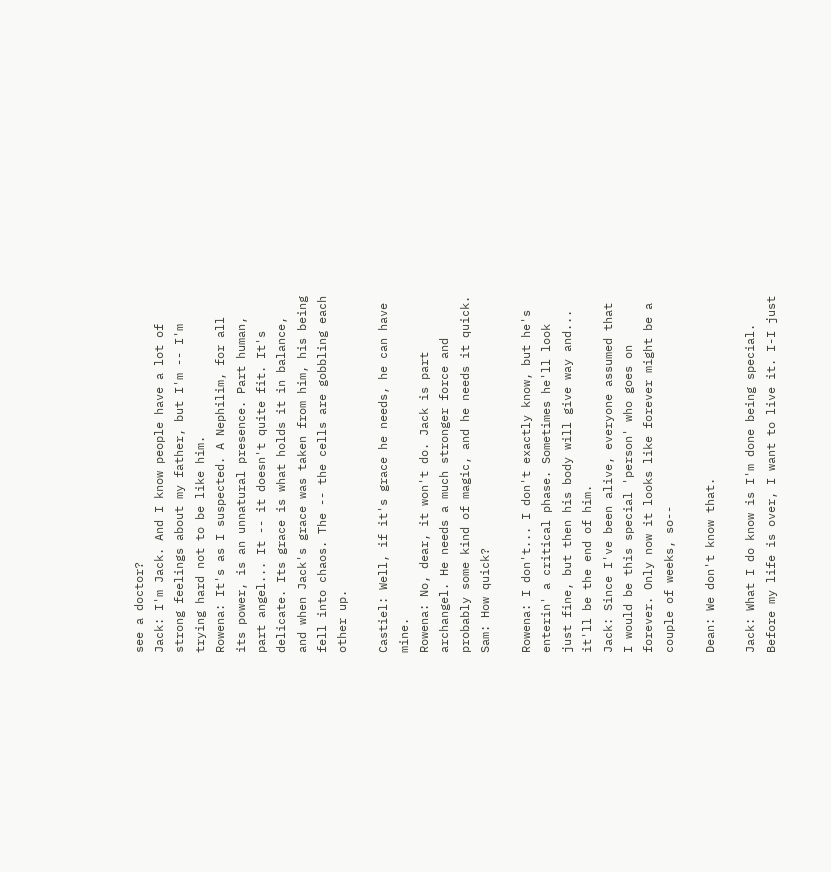see a doctor?
Jack: I'm Jack. And I know people have a lot of strong feelings about my father, but I'm -- I'm trying hard not to be like him.
Rowena: It's as I suspected. A Nephilim, for all its power, is an unnatural presence. Part human, part angel... It -- it doesn't quite fit. It's delicate. Its grace is what holds it in balance, and when Jack's grace was taken from him, his being fell into chaos. The -- the cells are gobbling each other up.

Castiel: Well, if it's grace he needs, he can have mine.
Rowena: No, dear, it won't do. Jack is part archangel. He needs a much stronger force and probably some kind of magic, and he needs it quick.
Sam: How quick?

Rowena: I don't... I don't exactly know, but he's enterin' a critical phase. Sometimes he'll look just fine, but then his body will give way and... it'll be the end of him.
Jack: Since I've been alive, everyone assumed that I would be this special 'person' who goes on forever. Only now it looks like forever might be a couple of weeks, so--

Dean: We don't know that.

Jack: What I do know is I'm done being special. Before my life is over, I want to live it. I-I just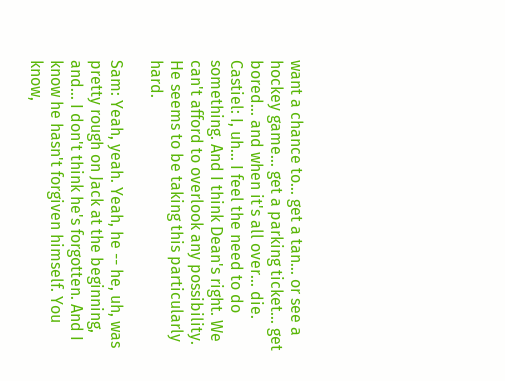want a chance to... get a tan... or see a hockey game... get a parking ticket... get bored... and when it's all over... die.
Castiel: I, uh... I feel the need to do something. And I think Dean's right. We can't afford to overlook any possibility. He seems to be taking this particularly hard.

Sam: Yeah, yeah. Yeah, he -- he, uh, was pretty rough on Jack at the beginning, and... I don't think he's forgotten. And I know he hasn't forgiven himself. You know,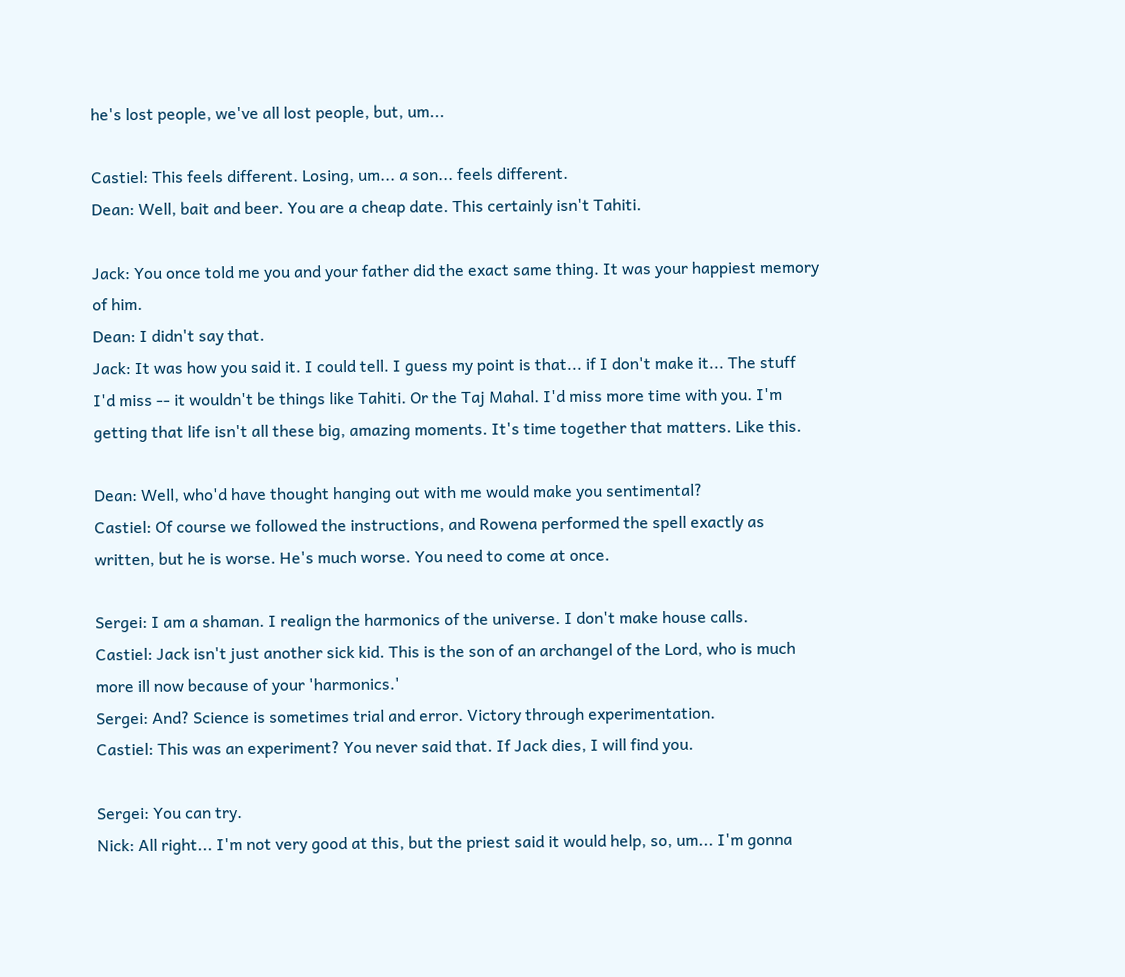he's lost people, we've all lost people, but, um...

Castiel: This feels different. Losing, um... a son... feels different.
Dean: Well, bait and beer. You are a cheap date. This certainly isn't Tahiti.

Jack: You once told me you and your father did the exact same thing. It was your happiest memory of him.
Dean: I didn't say that.
Jack: It was how you said it. I could tell. I guess my point is that... if I don't make it... The stuff I'd miss -- it wouldn't be things like Tahiti. Or the Taj Mahal. I'd miss more time with you. I'm getting that life isn't all these big, amazing moments. It's time together that matters. Like this.

Dean: Well, who'd have thought hanging out with me would make you sentimental?
Castiel: Of course we followed the instructions, and Rowena performed the spell exactly as written, but he is worse. He's much worse. You need to come at once.

Sergei: I am a shaman. I realign the harmonics of the universe. I don't make house calls.
Castiel: Jack isn't just another sick kid. This is the son of an archangel of the Lord, who is much more ill now because of your 'harmonics.'
Sergei: And? Science is sometimes trial and error. Victory through experimentation.
Castiel: This was an experiment? You never said that. If Jack dies, I will find you.

Sergei: You can try.
Nick: All right... I'm not very good at this, but the priest said it would help, so, um... I'm gonna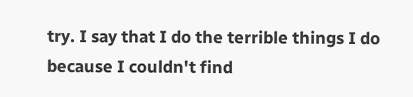try. I say that I do the terrible things I do because I couldn't find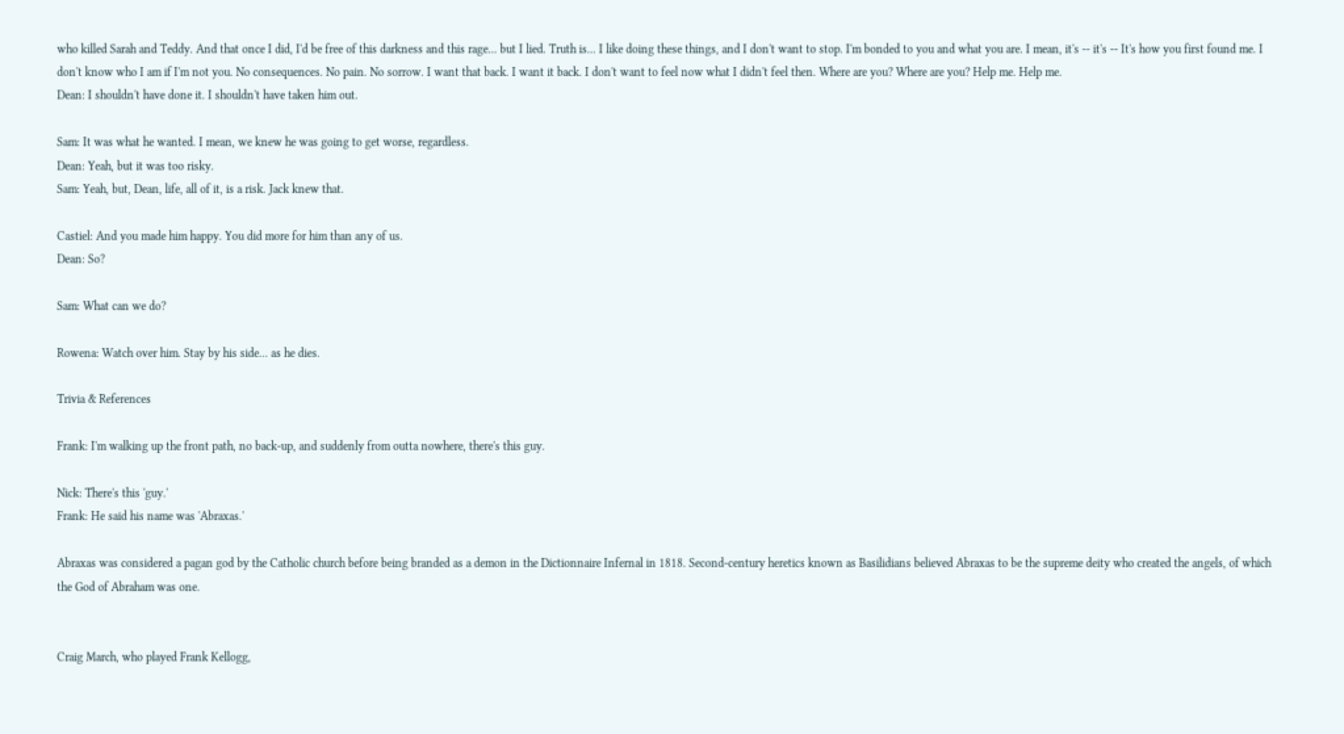who killed Sarah and Teddy. And that once I did, I'd be free of this darkness and this rage... but I lied. Truth is... I like doing these things, and I don't want to stop. I'm bonded to you and what you are. I mean, it's -- it's -- It's how you first found me. I don't know who I am if I'm not you. No consequences. No pain. No sorrow. I want that back. I want it back. I don't want to feel now what I didn't feel then. Where are you? Where are you? Help me. Help me.
Dean: I shouldn't have done it. I shouldn't have taken him out.

Sam: It was what he wanted. I mean, we knew he was going to get worse, regardless.
Dean: Yeah, but it was too risky.
Sam: Yeah, but, Dean, life, all of it, is a risk. Jack knew that.

Castiel: And you made him happy. You did more for him than any of us.
Dean: So?

Sam: What can we do?

Rowena: Watch over him. Stay by his side... as he dies.

Trivia & References

Frank: I'm walking up the front path, no back-up, and suddenly from outta nowhere, there's this guy.

Nick: There's this 'guy.'
Frank: He said his name was 'Abraxas.'

Abraxas was considered a pagan god by the Catholic church before being branded as a demon in the Dictionnaire Infernal in 1818. Second-century heretics known as Basilidians believed Abraxas to be the supreme deity who created the angels, of which the God of Abraham was one.


Craig March, who played Frank Kellogg,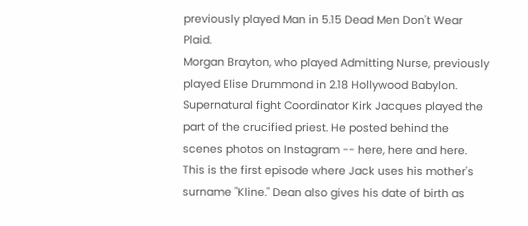previously played Man in 5.15 Dead Men Don't Wear Plaid.
Morgan Brayton, who played Admitting Nurse, previously played Elise Drummond in 2.18 Hollywood Babylon.
Supernatural fight Coordinator Kirk Jacques played the part of the crucified priest. He posted behind the scenes photos on Instagram -- here, here and here.
This is the first episode where Jack uses his mother's surname "Kline." Dean also gives his date of birth as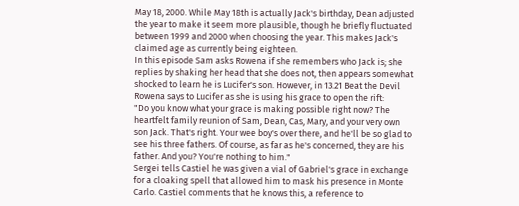May 18, 2000. While May 18th is actually Jack's birthday, Dean adjusted the year to make it seem more plausible, though he briefly fluctuated between 1999 and 2000 when choosing the year. This makes Jack's claimed age as currently being eighteen.
In this episode Sam asks Rowena if she remembers who Jack is; she replies by shaking her head that she does not, then appears somewhat shocked to learn he is Lucifer's son. However, in 13.21 Beat the Devil Rowena says to Lucifer as she is using his grace to open the rift:
"Do you know what your grace is making possible right now? The heartfelt family reunion of Sam, Dean, Cas, Mary, and your very own son Jack. That's right. Your wee boy's over there, and he'll be so glad to see his three fathers. Of course, as far as he's concerned, they are his father. And you? You're nothing to him."
Sergei tells Castiel he was given a vial of Gabriel's grace in exchange for a cloaking spell that allowed him to mask his presence in Monte Carlo. Castiel comments that he knows this, a reference to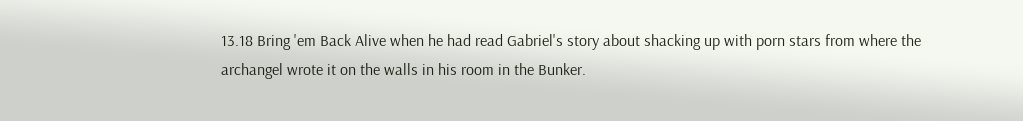13.18 Bring 'em Back Alive when he had read Gabriel's story about shacking up with porn stars from where the archangel wrote it on the walls in his room in the Bunker.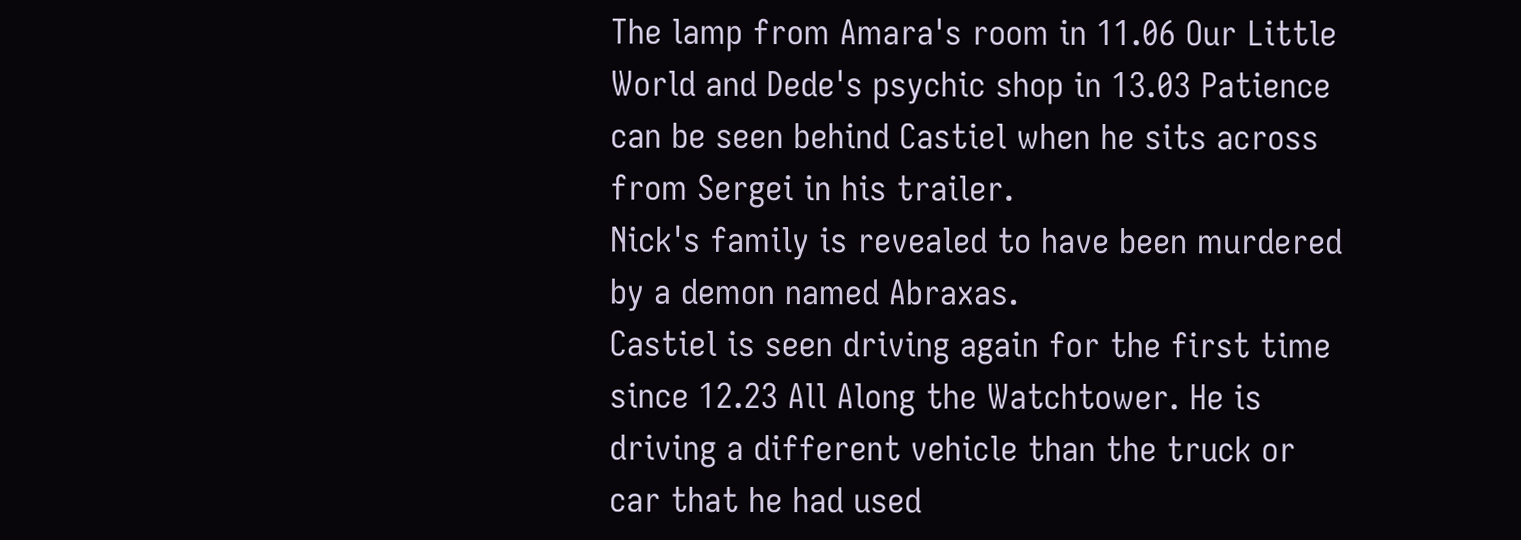The lamp from Amara's room in 11.06 Our Little World and Dede's psychic shop in 13.03 Patience can be seen behind Castiel when he sits across from Sergei in his trailer.
Nick's family is revealed to have been murdered by a demon named Abraxas.
Castiel is seen driving again for the first time since 12.23 All Along the Watchtower. He is driving a different vehicle than the truck or car that he had used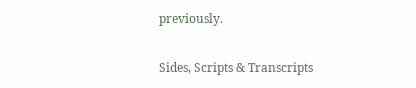previously.

Sides, Scripts & Transcripts